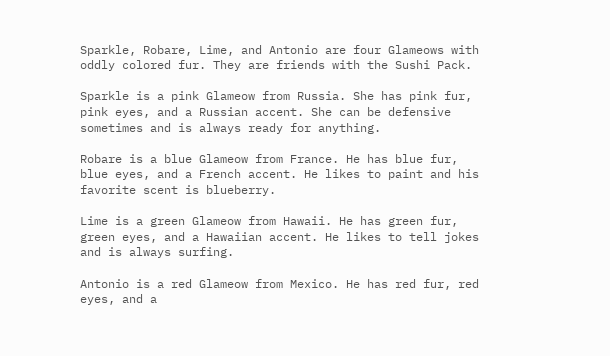Sparkle, Robare, Lime, and Antonio are four Glameows with oddly colored fur. They are friends with the Sushi Pack.

Sparkle is a pink Glameow from Russia. She has pink fur, pink eyes, and a Russian accent. She can be defensive sometimes and is always ready for anything.

Robare is a blue Glameow from France. He has blue fur, blue eyes, and a French accent. He likes to paint and his favorite scent is blueberry.

Lime is a green Glameow from Hawaii. He has green fur, green eyes, and a Hawaiian accent. He likes to tell jokes and is always surfing.

Antonio is a red Glameow from Mexico. He has red fur, red eyes, and a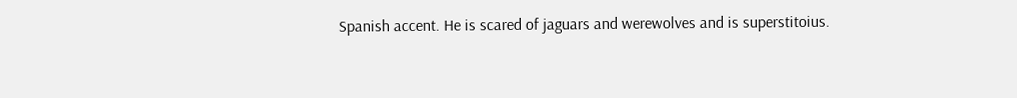Spanish accent. He is scared of jaguars and werewolves and is superstitoius.